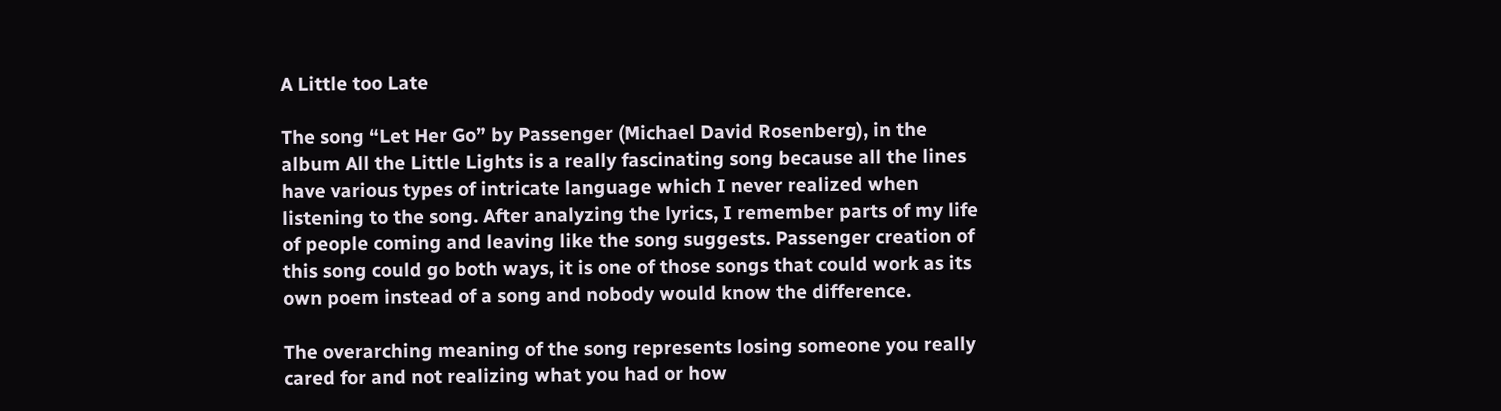A Little too Late

The song “Let Her Go” by Passenger (Michael David Rosenberg), in the album All the Little Lights is a really fascinating song because all the lines have various types of intricate language which I never realized when listening to the song. After analyzing the lyrics, I remember parts of my life of people coming and leaving like the song suggests. Passenger creation of this song could go both ways, it is one of those songs that could work as its own poem instead of a song and nobody would know the difference.

The overarching meaning of the song represents losing someone you really cared for and not realizing what you had or how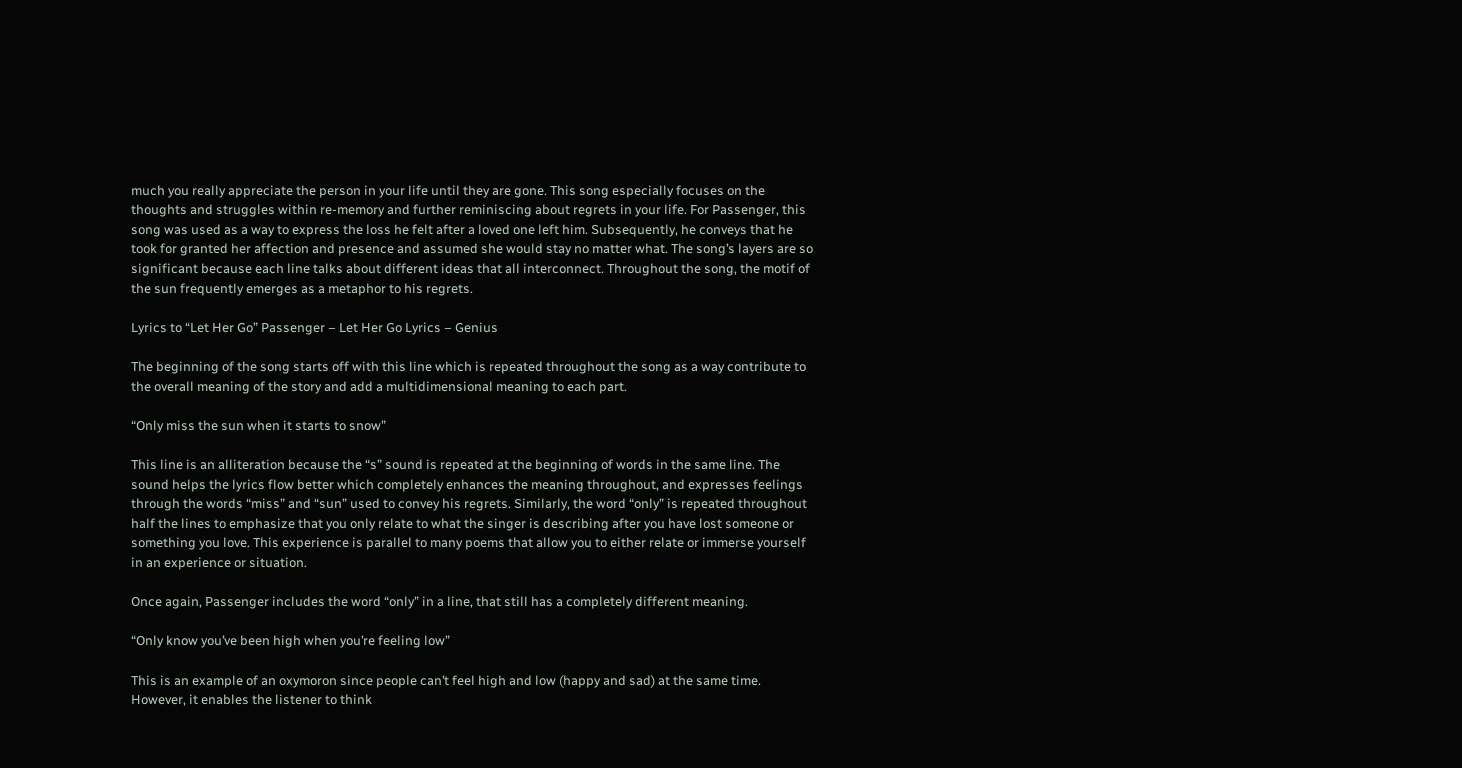much you really appreciate the person in your life until they are gone. This song especially focuses on the thoughts and struggles within re-memory and further reminiscing about regrets in your life. For Passenger, this song was used as a way to express the loss he felt after a loved one left him. Subsequently, he conveys that he took for granted her affection and presence and assumed she would stay no matter what. The song’s layers are so significant because each line talks about different ideas that all interconnect. Throughout the song, the motif of the sun frequently emerges as a metaphor to his regrets.

Lyrics to “Let Her Go” Passenger – Let Her Go Lyrics – Genius

The beginning of the song starts off with this line which is repeated throughout the song as a way contribute to the overall meaning of the story and add a multidimensional meaning to each part.

“Only miss the sun when it starts to snow”

This line is an alliteration because the “s” sound is repeated at the beginning of words in the same line. The sound helps the lyrics flow better which completely enhances the meaning throughout, and expresses feelings through the words “miss” and “sun” used to convey his regrets. Similarly, the word “only” is repeated throughout half the lines to emphasize that you only relate to what the singer is describing after you have lost someone or something you love. This experience is parallel to many poems that allow you to either relate or immerse yourself in an experience or situation.

Once again, Passenger includes the word “only” in a line, that still has a completely different meaning.

“Only know you’ve been high when you’re feeling low”

This is an example of an oxymoron since people can’t feel high and low (happy and sad) at the same time. However, it enables the listener to think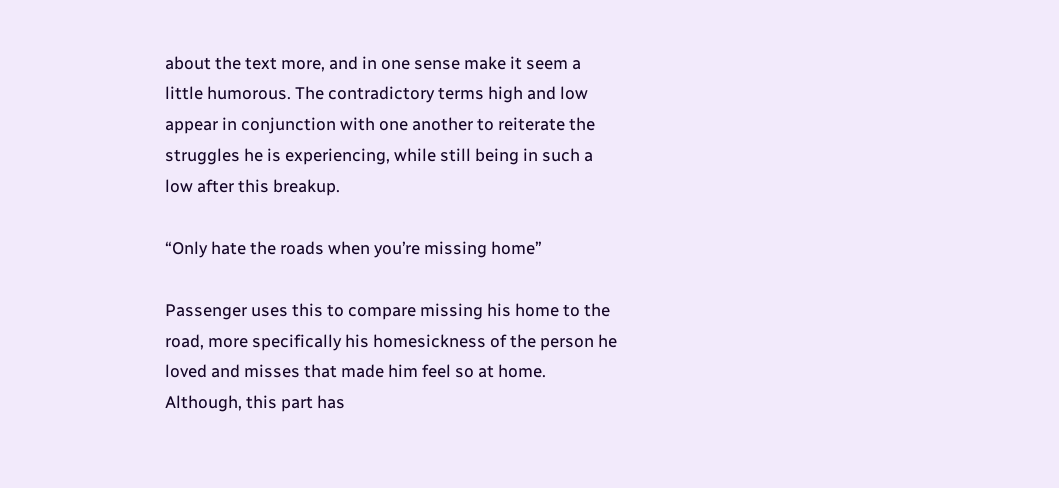about the text more, and in one sense make it seem a little humorous. The contradictory terms high and low appear in conjunction with one another to reiterate the struggles he is experiencing, while still being in such a low after this breakup.

“Only hate the roads when you’re missing home”

Passenger uses this to compare missing his home to the road, more specifically his homesickness of the person he loved and misses that made him feel so at home. Although, this part has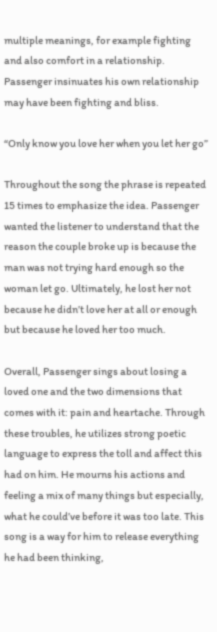multiple meanings, for example fighting and also comfort in a relationship. Passenger insinuates his own relationship may have been fighting and bliss.

“Only know you love her when you let her go”

Throughout the song the phrase is repeated 15 times to emphasize the idea. Passenger wanted the listener to understand that the reason the couple broke up is because the man was not trying hard enough so the woman let go. Ultimately, he lost her not because he didn’t love her at all or enough but because he loved her too much.

Overall, Passenger sings about losing a loved one and the two dimensions that comes with it: pain and heartache. Through these troubles, he utilizes strong poetic language to express the toll and affect this had on him. He mourns his actions and feeling a mix of many things but especially, what he could’ve before it was too late. This song is a way for him to release everything he had been thinking,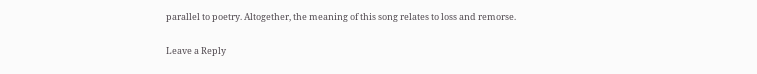parallel to poetry. Altogether, the meaning of this song relates to loss and remorse.

Leave a Reply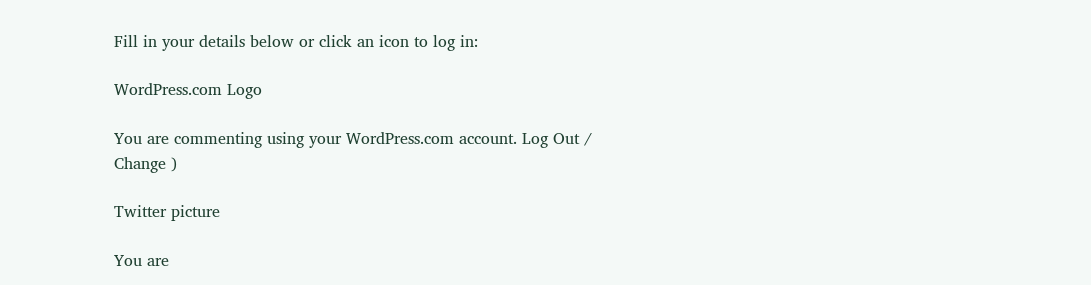Fill in your details below or click an icon to log in:

WordPress.com Logo

You are commenting using your WordPress.com account. Log Out /  Change )

Twitter picture

You are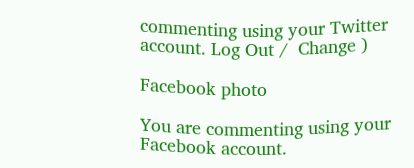commenting using your Twitter account. Log Out /  Change )

Facebook photo

You are commenting using your Facebook account.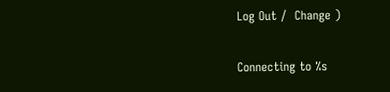Log Out /  Change )

Connecting to %s